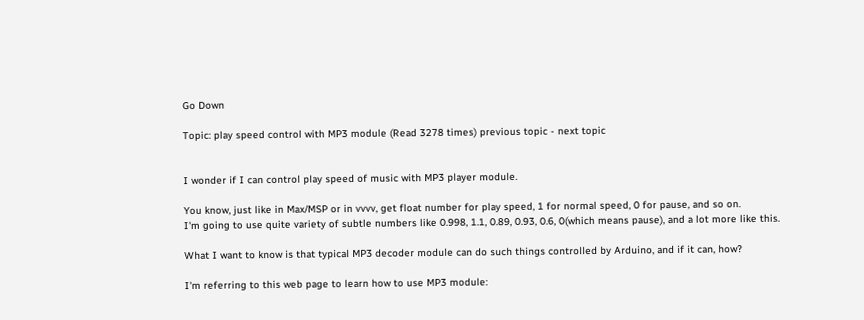Go Down

Topic: play speed control with MP3 module (Read 3278 times) previous topic - next topic


I wonder if I can control play speed of music with MP3 player module.

You know, just like in Max/MSP or in vvvv, get float number for play speed, 1 for normal speed, 0 for pause, and so on.
I'm going to use quite variety of subtle numbers like 0.998, 1.1, 0.89, 0.93, 0.6, 0(which means pause), and a lot more like this.

What I want to know is that typical MP3 decoder module can do such things controlled by Arduino, and if it can, how?

I'm referring to this web page to learn how to use MP3 module: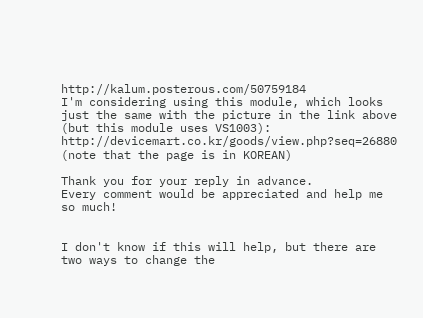http://kalum.posterous.com/50759184
I'm considering using this module, which looks just the same with the picture in the link above (but this module uses VS1003): http://devicemart.co.kr/goods/view.php?seq=26880 (note that the page is in KOREAN)

Thank you for your reply in advance.
Every comment would be appreciated and help me so much!


I don't know if this will help, but there are two ways to change the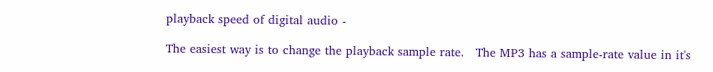playback speed of digital audio -

The easiest way is to change the playback sample rate.   The MP3 has a sample-rate value in it's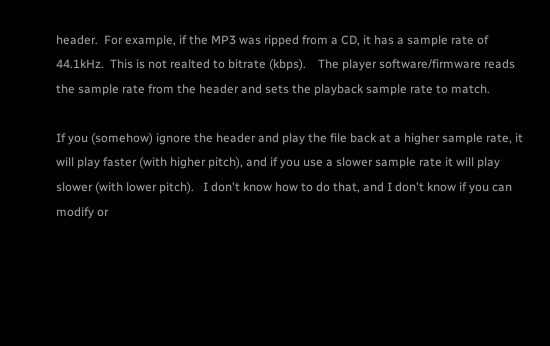header.  For example, if the MP3 was ripped from a CD, it has a sample rate of 44.1kHz.  This is not realted to bitrate (kbps).    The player software/firmware reads the sample rate from the header and sets the playback sample rate to match.

If you (somehow) ignore the header and play the file back at a higher sample rate, it will play faster (with higher pitch), and if you use a slower sample rate it will play slower (with lower pitch).   I don't know how to do that, and I don't know if you can modify or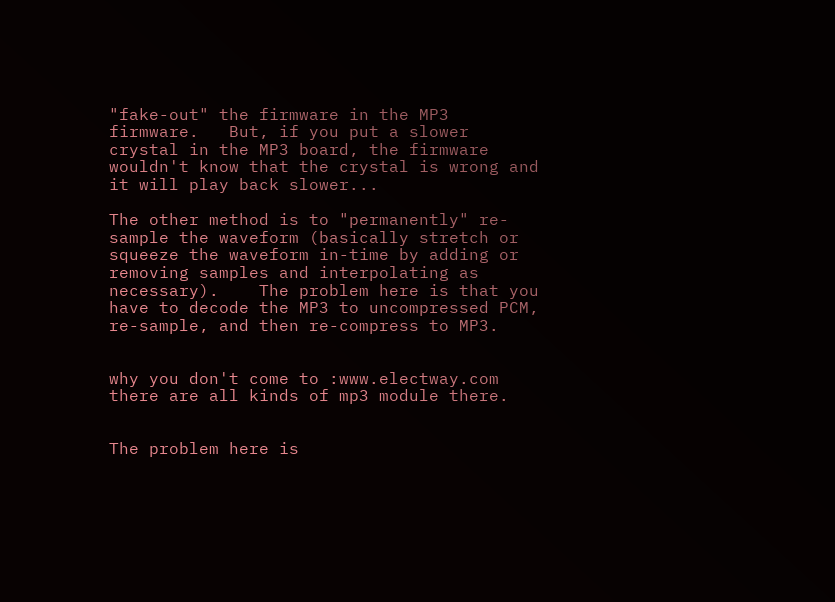"fake-out" the firmware in the MP3 firmware.   But, if you put a slower crystal in the MP3 board, the firmware wouldn't know that the crystal is wrong and it will play back slower...

The other method is to "permanently" re-sample the waveform (basically stretch or squeeze the waveform in-time by adding or removing samples and interpolating as necessary).    The problem here is that you have to decode the MP3 to uncompressed PCM, re-sample, and then re-compress to MP3.


why you don't come to :www.electway.com
there are all kinds of mp3 module there.


The problem here is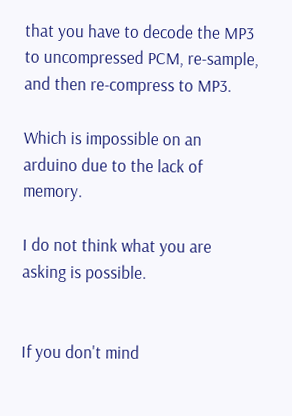that you have to decode the MP3 to uncompressed PCM, re-sample, and then re-compress to MP3.

Which is impossible on an arduino due to the lack of memory.

I do not think what you are asking is possible.


If you don't mind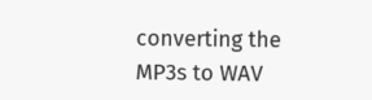converting the MP3s to WAV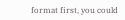format first, you could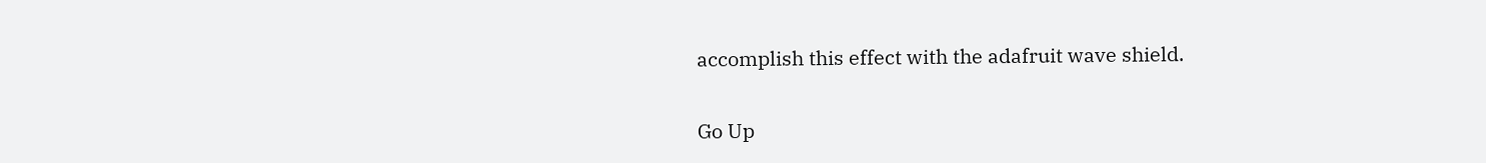accomplish this effect with the adafruit wave shield.


Go Up